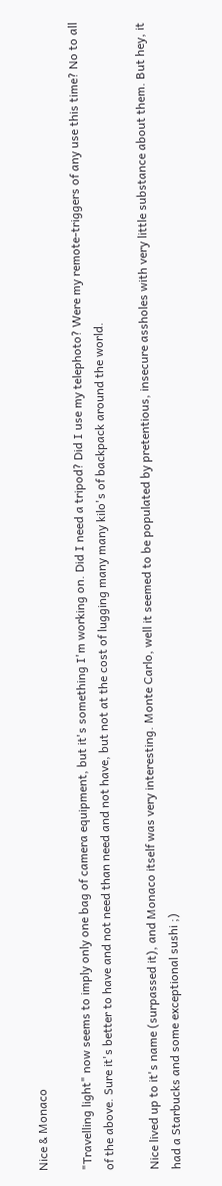Nice & Monaco

"Travelling light" now seems to imply only one bag of camera equipment, but it's something I'm working on. Did I need a tripod? Did I use my telephoto? Were my remote-triggers of any use this time? No to all of the above. Sure it's better to have and not need than need and not have, but not at the cost of lugging many many kilo's of backpack around the world.

Nice lived up to it's name (surpassed it), and Monaco itself was very interesting. Monte Carlo, well it seemed to be populated by pretentious, insecure assholes with very little substance about them. But hey, it had a Starbucks and some exceptional sushi ;)